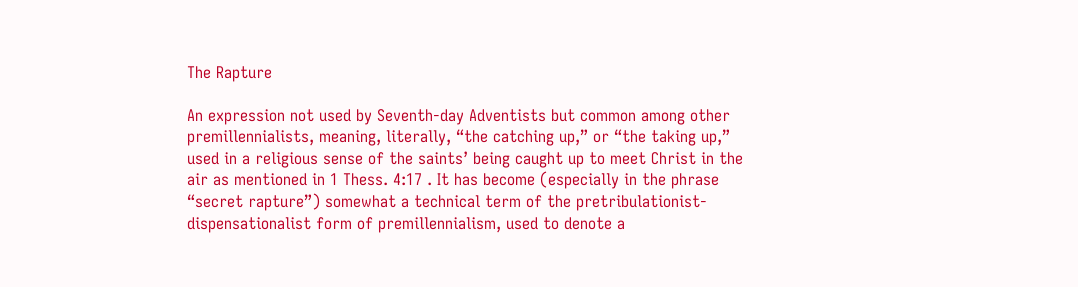The Rapture

An expression not used by Seventh-day Adventists but common among other premillennialists, meaning, literally, “the catching up,” or “the taking up,” used in a religious sense of the saints’ being caught up to meet Christ in the air as mentioned in 1 Thess. 4:17 . It has become (especially in the phrase “secret rapture”) somewhat a technical term of the pretribulationist-dispensationalist form of premillennialism, used to denote a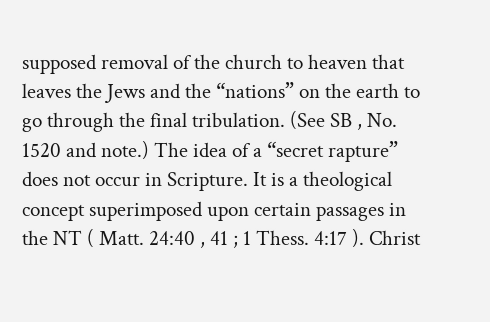supposed removal of the church to heaven that leaves the Jews and the “nations” on the earth to go through the final tribulation. (See SB , No. 1520 and note.) The idea of a “secret rapture” does not occur in Scripture. It is a theological concept superimposed upon certain passages in the NT ( Matt. 24:40 , 41 ; 1 Thess. 4:17 ). Christ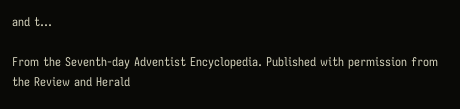and t...

From the Seventh-day Adventist Encyclopedia. Published with permission from the Review and Herald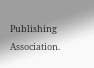Publishing Association.